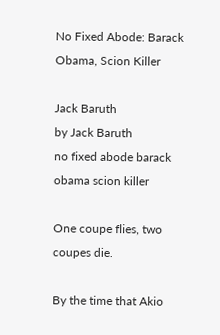No Fixed Abode: Barack Obama, Scion Killer

Jack Baruth
by Jack Baruth
no fixed abode barack obama scion killer

One coupe flies, two coupes die.

By the time that Akio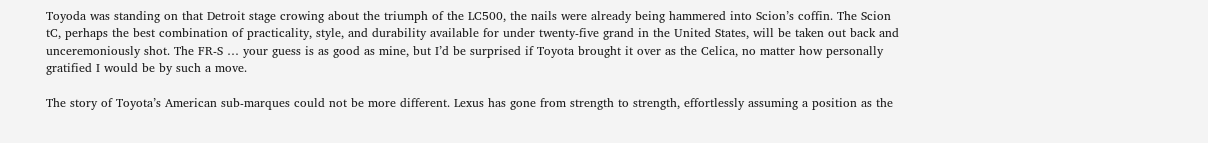Toyoda was standing on that Detroit stage crowing about the triumph of the LC500, the nails were already being hammered into Scion’s coffin. The Scion tC, perhaps the best combination of practicality, style, and durability available for under twenty-five grand in the United States, will be taken out back and unceremoniously shot. The FR-S … your guess is as good as mine, but I’d be surprised if Toyota brought it over as the Celica, no matter how personally gratified I would be by such a move.

The story of Toyota’s American sub-marques could not be more different. Lexus has gone from strength to strength, effortlessly assuming a position as the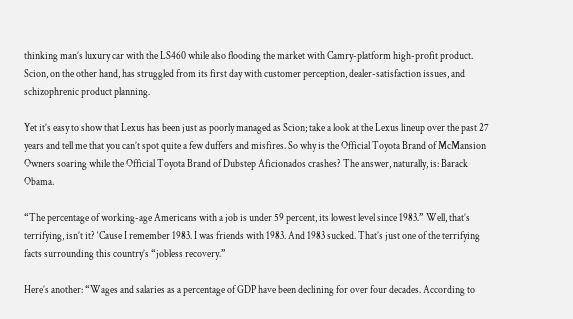thinking man’s luxury car with the LS460 while also flooding the market with Camry-platform high-profit product. Scion, on the other hand, has struggled from its first day with customer perception, dealer-satisfaction issues, and schizophrenic product planning.

Yet it’s easy to show that Lexus has been just as poorly managed as Scion; take a look at the Lexus lineup over the past 27 years and tell me that you can’t spot quite a few duffers and misfires. So why is the Official Toyota Brand of McMansion Owners soaring while the Official Toyota Brand of Dubstep Aficionados crashes? The answer, naturally, is: Barack Obama.

“The percentage of working-age Americans with a job is under 59 percent, its lowest level since 1983.” Well, that’s terrifying, isn’t it? ‘Cause I remember 1983. I was friends with 1983. And 1983 sucked. That’s just one of the terrifying facts surrounding this country’s “jobless recovery.”

Here’s another: “Wages and salaries as a percentage of GDP have been declining for over four decades. According to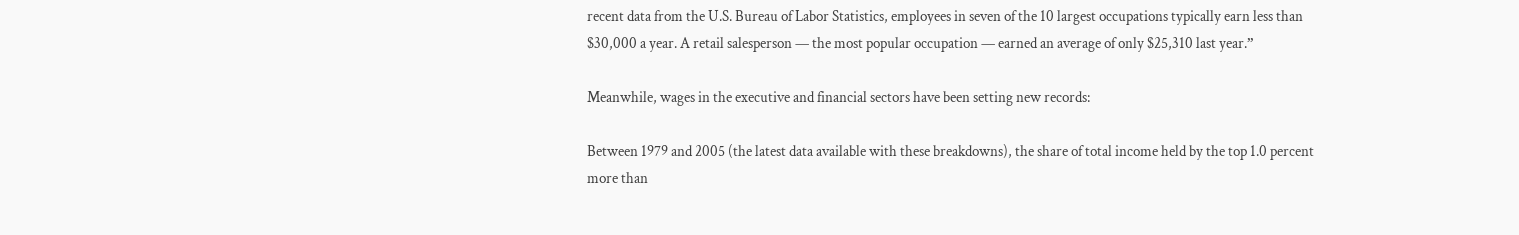recent data from the U.S. Bureau of Labor Statistics, employees in seven of the 10 largest occupations typically earn less than $30,000 a year. A retail salesperson — the most popular occupation — earned an average of only $25,310 last year.”

Meanwhile, wages in the executive and financial sectors have been setting new records:

Between 1979 and 2005 (the latest data available with these breakdowns), the share of total income held by the top 1.0 percent more than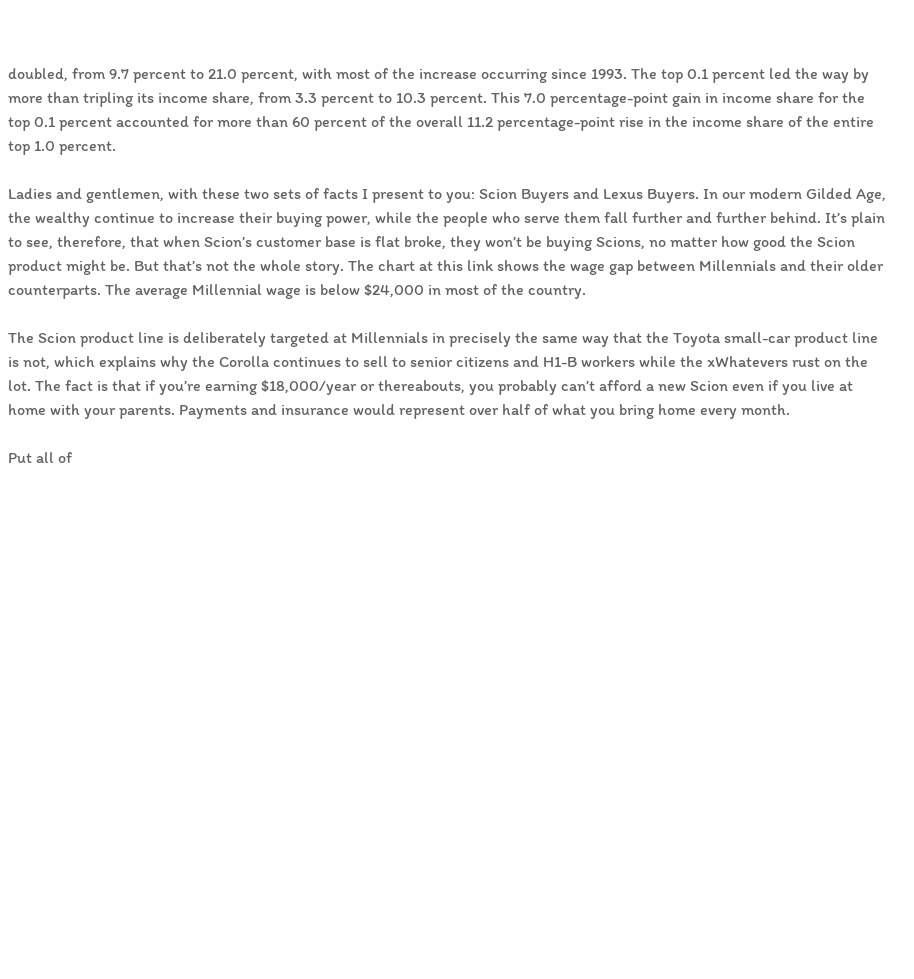doubled, from 9.7 percent to 21.0 percent, with most of the increase occurring since 1993. The top 0.1 percent led the way by more than tripling its income share, from 3.3 percent to 10.3 percent. This 7.0 percentage-point gain in income share for the top 0.1 percent accounted for more than 60 percent of the overall 11.2 percentage-point rise in the income share of the entire top 1.0 percent.

Ladies and gentlemen, with these two sets of facts I present to you: Scion Buyers and Lexus Buyers. In our modern Gilded Age, the wealthy continue to increase their buying power, while the people who serve them fall further and further behind. It’s plain to see, therefore, that when Scion’s customer base is flat broke, they won’t be buying Scions, no matter how good the Scion product might be. But that’s not the whole story. The chart at this link shows the wage gap between Millennials and their older counterparts. The average Millennial wage is below $24,000 in most of the country.

The Scion product line is deliberately targeted at Millennials in precisely the same way that the Toyota small-car product line is not, which explains why the Corolla continues to sell to senior citizens and H1-B workers while the xWhatevers rust on the lot. The fact is that if you’re earning $18,000/year or thereabouts, you probably can’t afford a new Scion even if you live at home with your parents. Payments and insurance would represent over half of what you bring home every month.

Put all of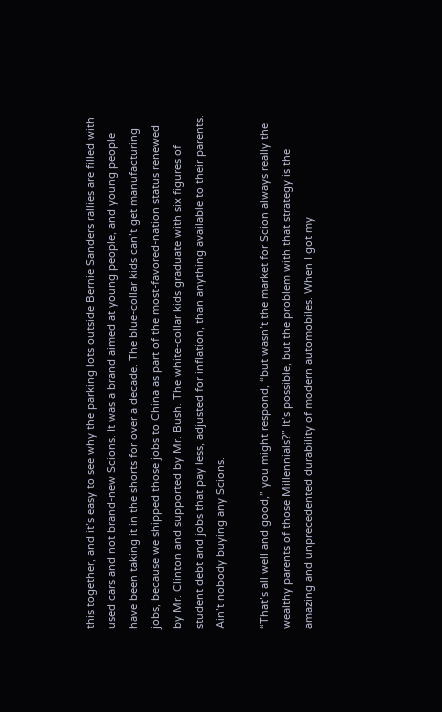this together, and it’s easy to see why the parking lots outside Bernie Sanders rallies are filled with used cars and not brand-new Scions. It was a brand aimed at young people, and young people have been taking it in the shorts for over a decade. The blue-collar kids can’t get manufacturing jobs, because we shipped those jobs to China as part of the most-favored-nation status renewed by Mr. Clinton and supported by Mr. Bush. The white-collar kids graduate with six figures of student debt and jobs that pay less, adjusted for inflation, than anything available to their parents. Ain’t nobody buying any Scions.

“That’s all well and good,” you might respond, “but wasn’t the market for Scion always really the wealthy parents of those Millennials?” It’s possible, but the problem with that strategy is the amazing and unprecedented durability of modern automobiles. When I got my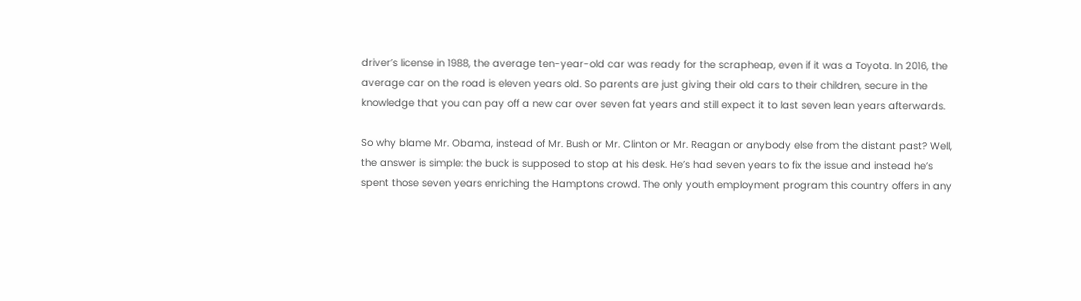driver’s license in 1988, the average ten-year-old car was ready for the scrapheap, even if it was a Toyota. In 2016, the average car on the road is eleven years old. So parents are just giving their old cars to their children, secure in the knowledge that you can pay off a new car over seven fat years and still expect it to last seven lean years afterwards.

So why blame Mr. Obama, instead of Mr. Bush or Mr. Clinton or Mr. Reagan or anybody else from the distant past? Well, the answer is simple: the buck is supposed to stop at his desk. He’s had seven years to fix the issue and instead he’s spent those seven years enriching the Hamptons crowd. The only youth employment program this country offers in any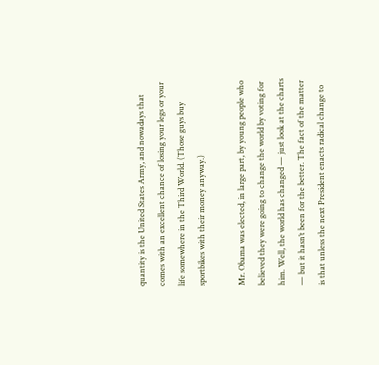quantity is the United States Army, and nowadays that comes with an excellent chance of losing your legs or your life somewhere in the Third World. (Those guys buy sportbikes with their money anyway.)

Mr. Obama was elected, in large part, by young people who believed they were going to change the world by voting for him. Well, the world has changed — just look at the charts — but it hasn’t been for the better. The fact of the matter is that unless the next President enacts radical change to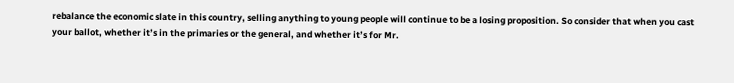rebalance the economic slate in this country, selling anything to young people will continue to be a losing proposition. So consider that when you cast your ballot, whether it’s in the primaries or the general, and whether it’s for Mr.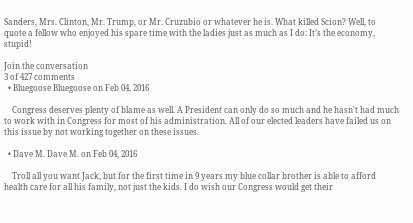Sanders, Mrs. Clinton, Mr. Trump, or Mr. Cruzubio or whatever he is. What killed Scion? Well, to quote a fellow who enjoyed his spare time with the ladies just as much as I do: It’s the economy, stupid!

Join the conversation
3 of 427 comments
  • Bluegoose Bluegoose on Feb 04, 2016

    Congress deserves plenty of blame as well. A President can only do so much and he hasn't had much to work with in Congress for most of his administration. All of our elected leaders have failed us on this issue by not working together on these issues.

  • Dave M. Dave M. on Feb 04, 2016

    Troll all you want Jack, but for the first time in 9 years my blue collar brother is able to afford health care for all his family, not just the kids. I do wish our Congress would get their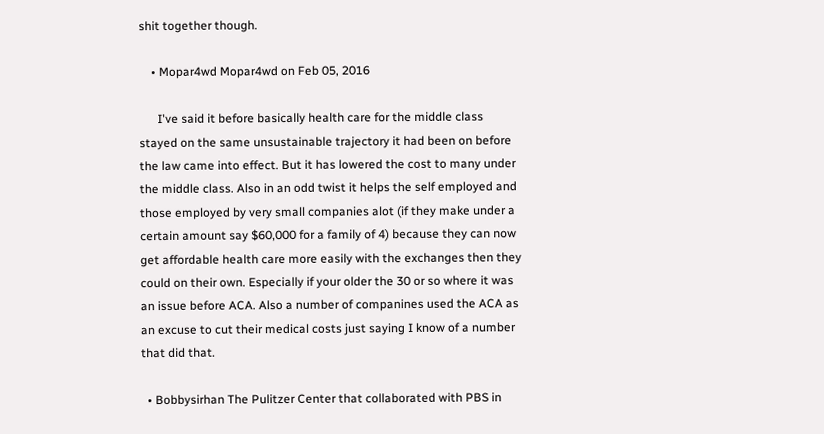shit together though.

    • Mopar4wd Mopar4wd on Feb 05, 2016

      I've said it before basically health care for the middle class stayed on the same unsustainable trajectory it had been on before the law came into effect. But it has lowered the cost to many under the middle class. Also in an odd twist it helps the self employed and those employed by very small companies alot (if they make under a certain amount say $60,000 for a family of 4) because they can now get affordable health care more easily with the exchanges then they could on their own. Especially if your older the 30 or so where it was an issue before ACA. Also a number of companines used the ACA as an excuse to cut their medical costs just saying I know of a number that did that.

  • Bobbysirhan The Pulitzer Center that collaborated with PBS in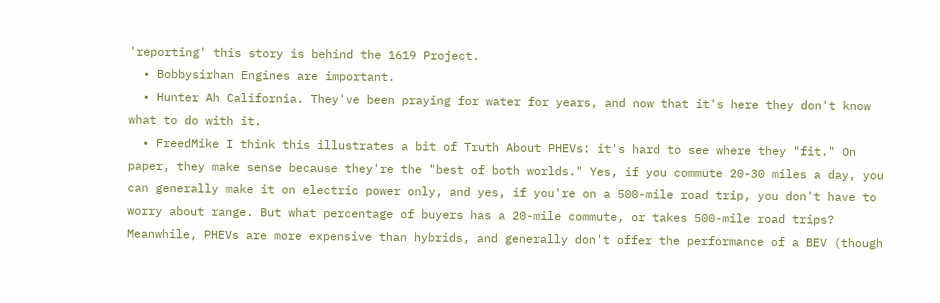'reporting' this story is behind the 1619 Project.
  • Bobbysirhan Engines are important.
  • Hunter Ah California. They've been praying for water for years, and now that it's here they don't know what to do with it.
  • FreedMike I think this illustrates a bit of Truth About PHEVs: it's hard to see where they "fit." On paper, they make sense because they're the "best of both worlds." Yes, if you commute 20-30 miles a day, you can generally make it on electric power only, and yes, if you're on a 500-mile road trip, you don't have to worry about range. But what percentage of buyers has a 20-mile commute, or takes 500-mile road trips? Meanwhile, PHEVs are more expensive than hybrids, and generally don't offer the performance of a BEV (though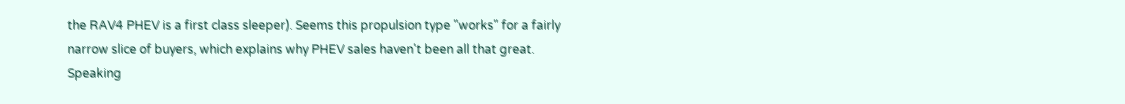the RAV4 PHEV is a first class sleeper). Seems this propulsion type "works" for a fairly narrow slice of buyers, which explains why PHEV sales haven't been all that great. Speaking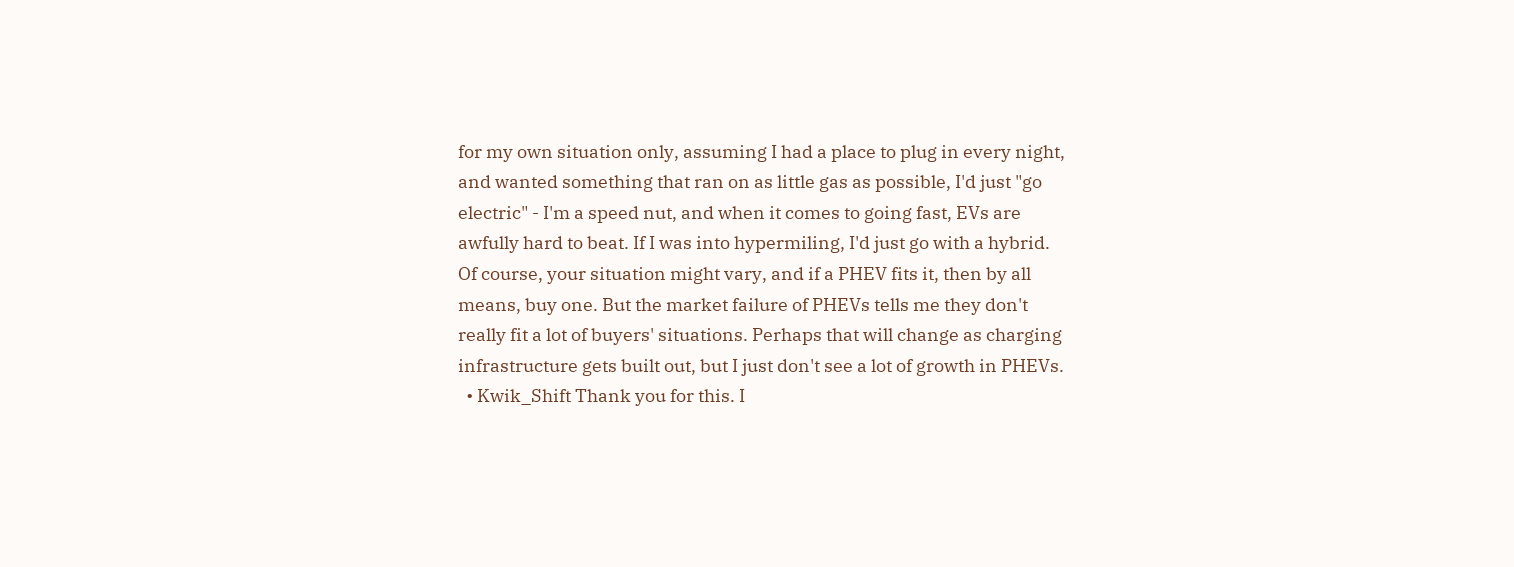for my own situation only, assuming I had a place to plug in every night, and wanted something that ran on as little gas as possible, I'd just "go electric" - I'm a speed nut, and when it comes to going fast, EVs are awfully hard to beat. If I was into hypermiling, I'd just go with a hybrid. Of course, your situation might vary, and if a PHEV fits it, then by all means, buy one. But the market failure of PHEVs tells me they don't really fit a lot of buyers' situations. Perhaps that will change as charging infrastructure gets built out, but I just don't see a lot of growth in PHEVs.
  • Kwik_Shift Thank you for this. I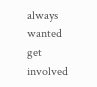always wanted get involved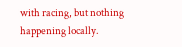with racing, but nothing happening locally.